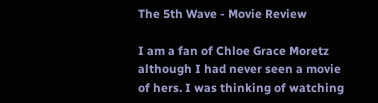The 5th Wave - Movie Review

I am a fan of Chloe Grace Moretz although I had never seen a movie of hers. I was thinking of watching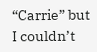“Carrie” but I couldn’t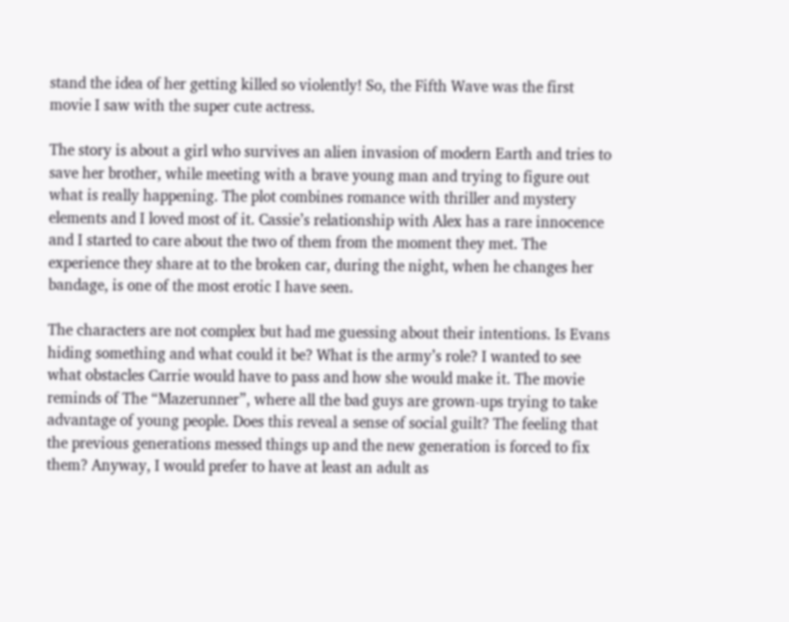stand the idea of her getting killed so violently! So, the Fifth Wave was the first movie I saw with the super cute actress.

The story is about a girl who survives an alien invasion of modern Earth and tries to save her brother, while meeting with a brave young man and trying to figure out what is really happening. The plot combines romance with thriller and mystery elements and I loved most of it. Cassie’s relationship with Alex has a rare innocence and I started to care about the two of them from the moment they met. The experience they share at to the broken car, during the night, when he changes her bandage, is one of the most erotic I have seen.

The characters are not complex but had me guessing about their intentions. Is Evans hiding something and what could it be? What is the army’s role? I wanted to see what obstacles Carrie would have to pass and how she would make it. The movie reminds of The “Mazerunner”, where all the bad guys are grown-ups trying to take advantage of young people. Does this reveal a sense of social guilt? The feeling that the previous generations messed things up and the new generation is forced to fix them? Anyway, I would prefer to have at least an adult as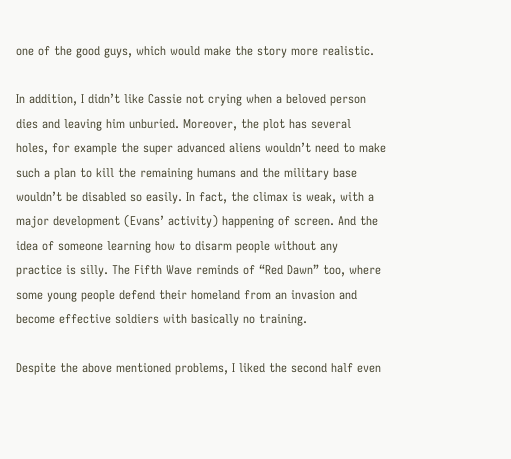one of the good guys, which would make the story more realistic.

In addition, I didn’t like Cassie not crying when a beloved person dies and leaving him unburied. Moreover, the plot has several holes, for example the super advanced aliens wouldn’t need to make such a plan to kill the remaining humans and the military base wouldn’t be disabled so easily. In fact, the climax is weak, with a major development (Evans’ activity) happening of screen. And the idea of someone learning how to disarm people without any practice is silly. The Fifth Wave reminds of “Red Dawn” too, where some young people defend their homeland from an invasion and become effective soldiers with basically no training.

Despite the above mentioned problems, I liked the second half even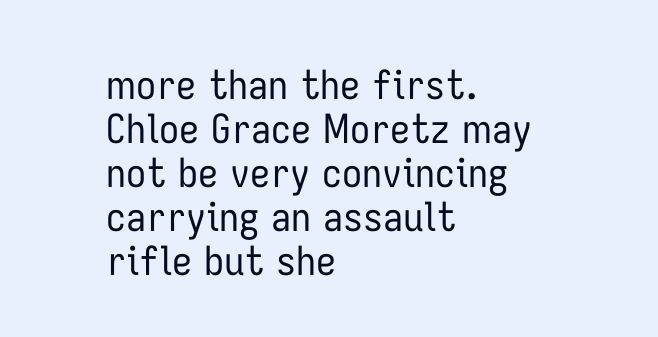more than the first. Chloe Grace Moretz may not be very convincing carrying an assault rifle but she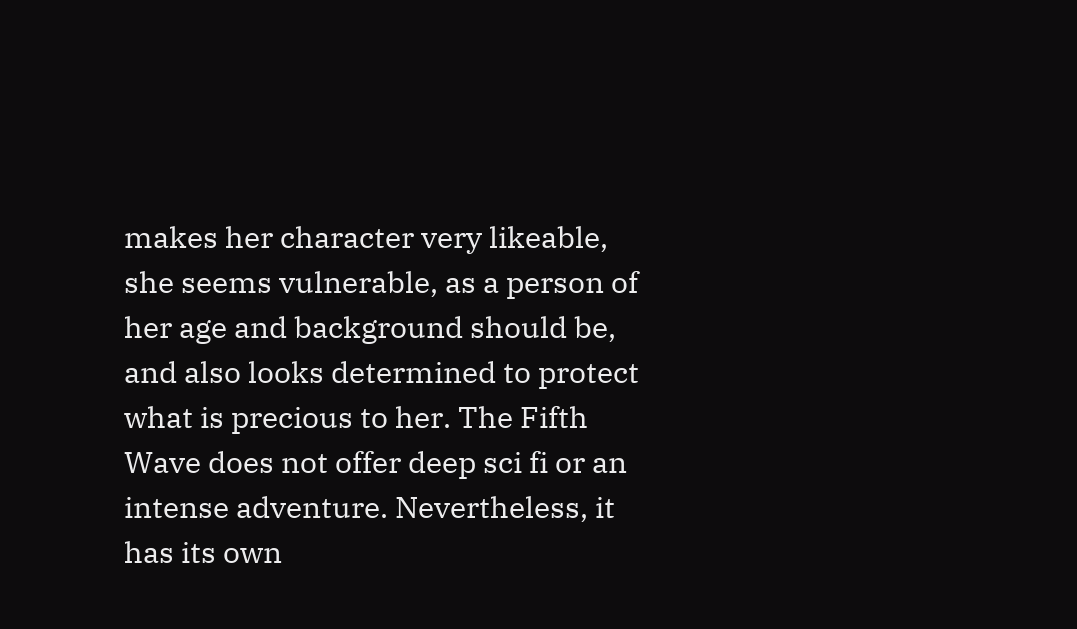makes her character very likeable, she seems vulnerable, as a person of her age and background should be, and also looks determined to protect what is precious to her. The Fifth Wave does not offer deep sci fi or an intense adventure. Nevertheless, it has its own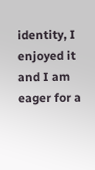identity, I enjoyed it and I am eager for a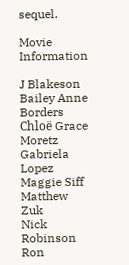sequel.

Movie Information

J Blakeson
Bailey Anne Borders
Chloë Grace Moretz
Gabriela Lopez
Maggie Siff
Matthew Zuk
Nick Robinson
Ron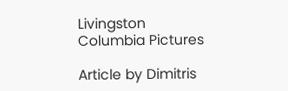Livingston
Columbia Pictures

Article by Dimitris